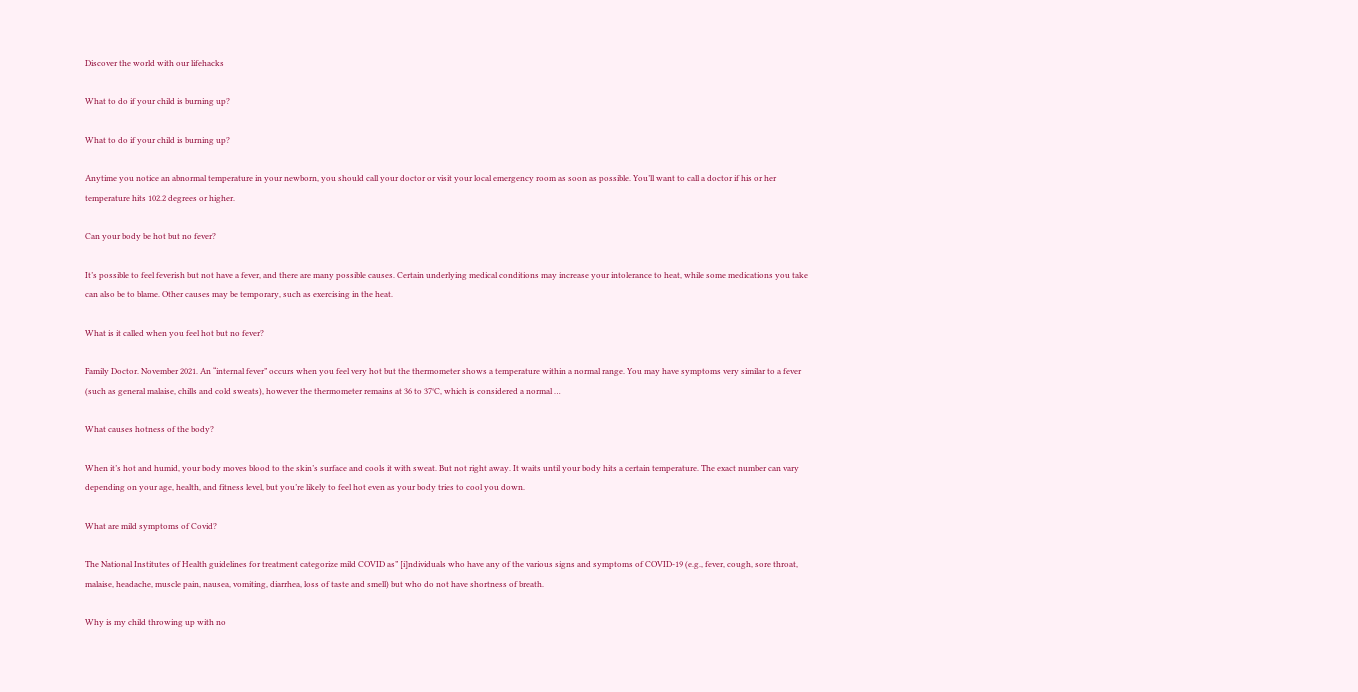Discover the world with our lifehacks

What to do if your child is burning up?

What to do if your child is burning up?

Anytime you notice an abnormal temperature in your newborn, you should call your doctor or visit your local emergency room as soon as possible. You’ll want to call a doctor if his or her temperature hits 102.2 degrees or higher.

Can your body be hot but no fever?

It’s possible to feel feverish but not have a fever, and there are many possible causes. Certain underlying medical conditions may increase your intolerance to heat, while some medications you take can also be to blame. Other causes may be temporary, such as exercising in the heat.

What is it called when you feel hot but no fever?

Family Doctor. November 2021. An “internal fever” occurs when you feel very hot but the thermometer shows a temperature within a normal range. You may have symptoms very similar to a fever (such as general malaise, chills and cold sweats), however the thermometer remains at 36 to 37°C, which is considered a normal …

What causes hotness of the body?

When it’s hot and humid, your body moves blood to the skin’s surface and cools it with sweat. But not right away. It waits until your body hits a certain temperature. The exact number can vary depending on your age, health, and fitness level, but you’re likely to feel hot even as your body tries to cool you down.

What are mild symptoms of Covid?

The National Institutes of Health guidelines for treatment categorize mild COVID as” [i]ndividuals who have any of the various signs and symptoms of COVID-19 (e.g., fever, cough, sore throat, malaise, headache, muscle pain, nausea, vomiting, diarrhea, loss of taste and smell) but who do not have shortness of breath.

Why is my child throwing up with no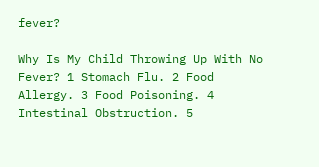fever?

Why Is My Child Throwing Up With No Fever? 1 Stomach Flu. 2 Food Allergy. 3 Food Poisoning. 4 Intestinal Obstruction. 5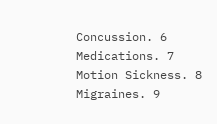Concussion. 6 Medications. 7 Motion Sickness. 8 Migraines. 9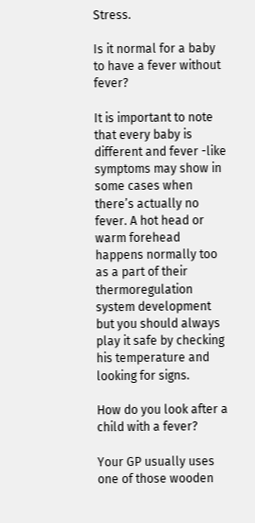Stress.

Is it normal for a baby to have a fever without fever?

It is important to note that every baby is different and fever -like symptoms may show in some cases when there’s actually no fever. A hot head or warm forehead happens normally too as a part of their thermoregulation system development but you should always play it safe by checking his temperature and looking for signs.

How do you look after a child with a fever?

Your GP usually uses one of those wooden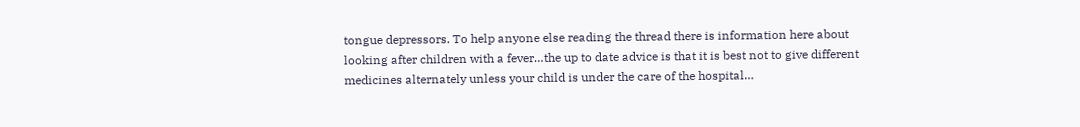tongue depressors. To help anyone else reading the thread there is information here about looking after children with a fever…the up to date advice is that it is best not to give different medicines alternately unless your child is under the care of the hospital…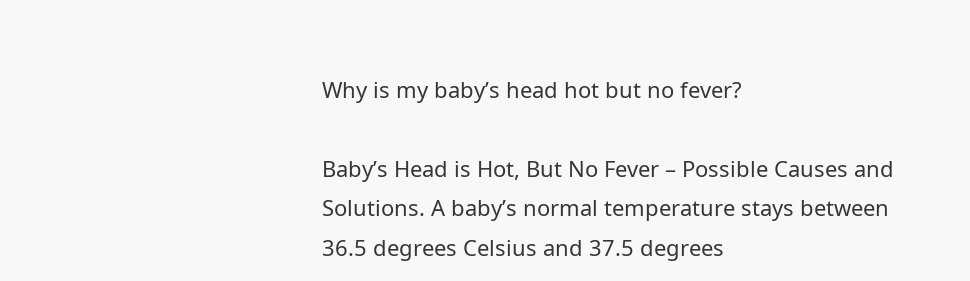Why is my baby’s head hot but no fever?

Baby’s Head is Hot, But No Fever – Possible Causes and Solutions. A baby’s normal temperature stays between 36.5 degrees Celsius and 37.5 degrees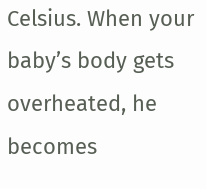Celsius. When your baby’s body gets overheated, he becomes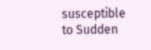susceptible to Sudden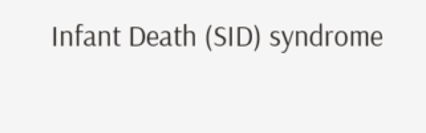Infant Death (SID) syndrome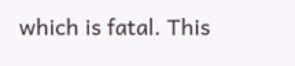which is fatal. This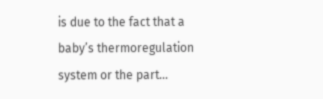is due to the fact that a baby’s thermoregulation system or the part…